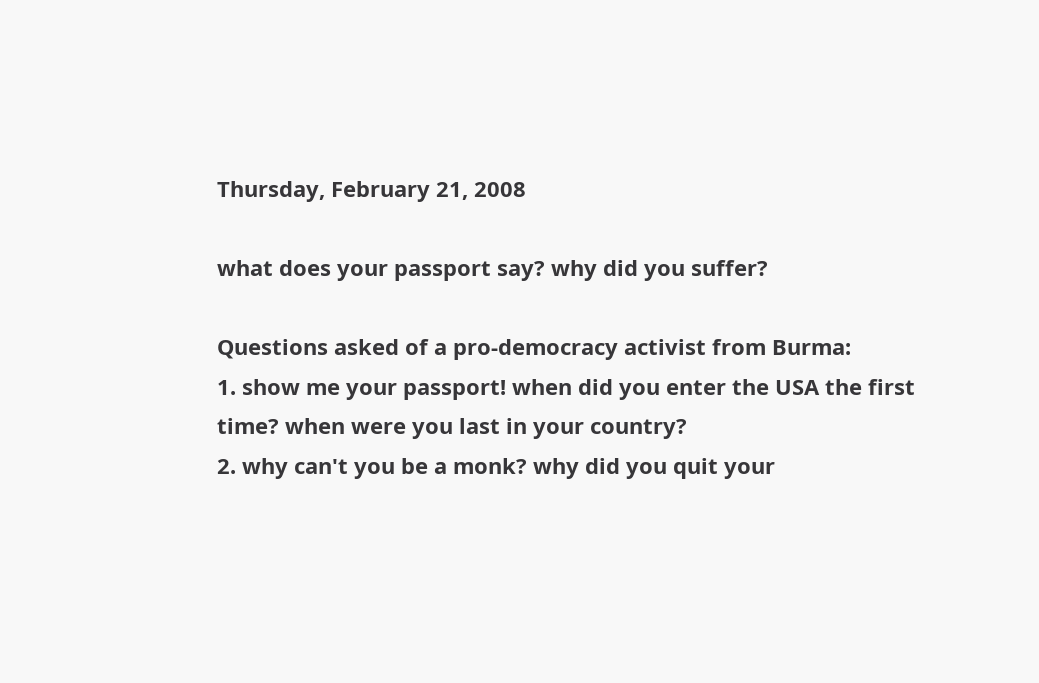Thursday, February 21, 2008

what does your passport say? why did you suffer?

Questions asked of a pro-democracy activist from Burma:
1. show me your passport! when did you enter the USA the first time? when were you last in your country?
2. why can't you be a monk? why did you quit your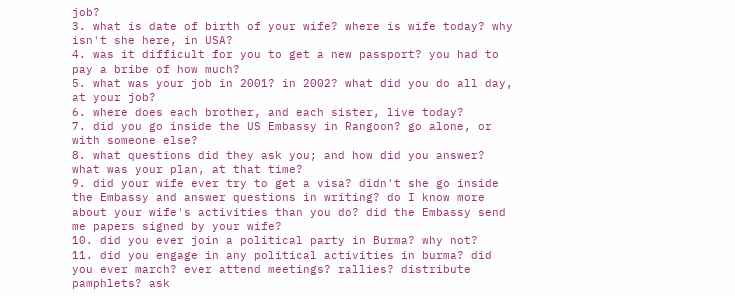job?
3. what is date of birth of your wife? where is wife today? why isn't she here, in USA?
4. was it difficult for you to get a new passport? you had to pay a bribe of how much?
5. what was your job in 2001? in 2002? what did you do all day, at your job?
6. where does each brother, and each sister, live today?
7. did you go inside the US Embassy in Rangoon? go alone, or with someone else?
8. what questions did they ask you; and how did you answer? what was your plan, at that time?
9. did your wife ever try to get a visa? didn't she go inside the Embassy and answer questions in writing? do I know more about your wife's activities than you do? did the Embassy send me papers signed by your wife?
10. did you ever join a political party in Burma? why not?
11. did you engage in any political activities in burma? did you ever march? ever attend meetings? rallies? distribute pamphlets? ask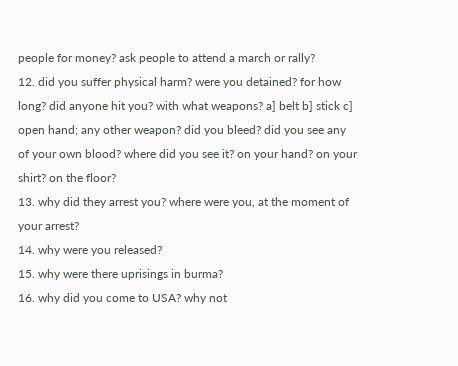people for money? ask people to attend a march or rally?
12. did you suffer physical harm? were you detained? for how long? did anyone hit you? with what weapons? a] belt b] stick c] open hand; any other weapon? did you bleed? did you see any of your own blood? where did you see it? on your hand? on your shirt? on the floor?
13. why did they arrest you? where were you, at the moment of your arrest?
14. why were you released?
15. why were there uprisings in burma?
16. why did you come to USA? why not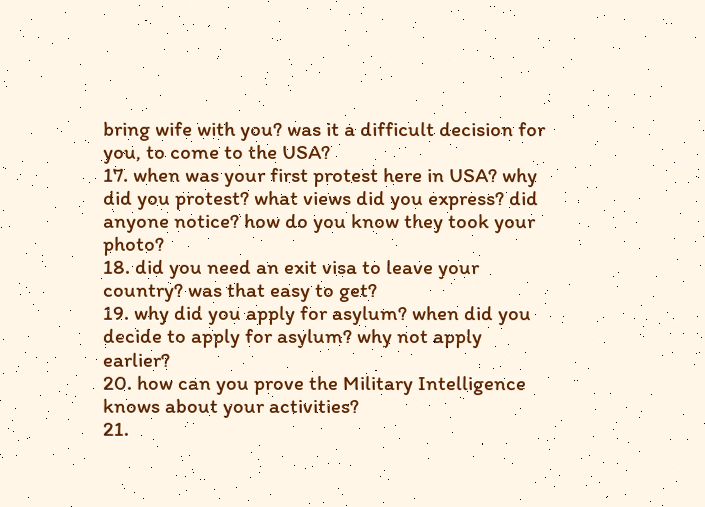bring wife with you? was it a difficult decision for you, to come to the USA?
17. when was your first protest here in USA? why did you protest? what views did you express? did anyone notice? how do you know they took your photo?
18. did you need an exit visa to leave your country? was that easy to get?
19. why did you apply for asylum? when did you decide to apply for asylum? why not apply earlier?
20. how can you prove the Military Intelligence knows about your activities?
21.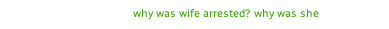why was wife arrested? why was she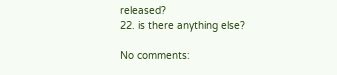released?
22. is there anything else?

No comments: